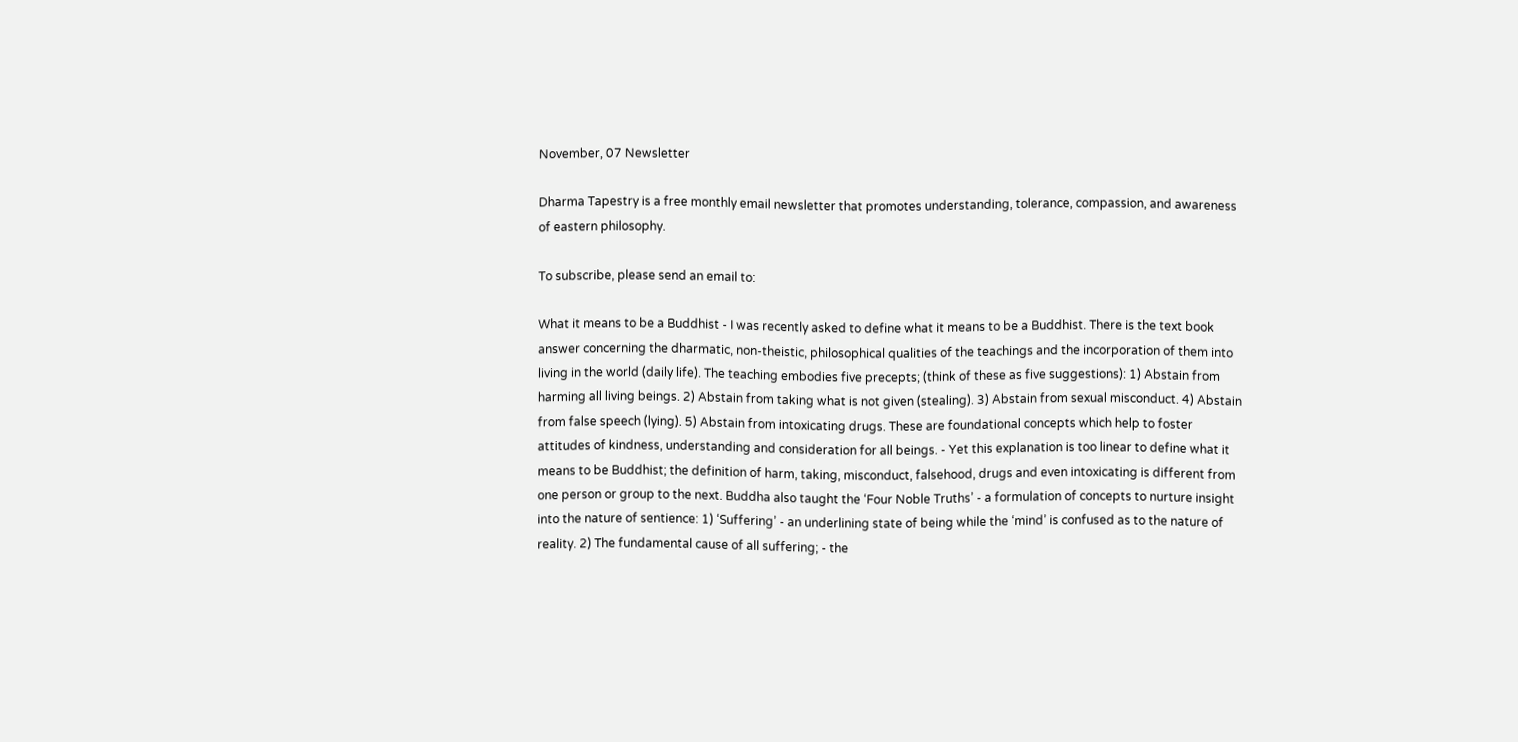November, 07 Newsletter

Dharma Tapestry is a free monthly email newsletter that promotes understanding, tolerance, compassion, and awareness of eastern philosophy.

To subscribe, please send an email to:

What it means to be a Buddhist - I was recently asked to define what it means to be a Buddhist. There is the text book answer concerning the dharmatic, non-theistic, philosophical qualities of the teachings and the incorporation of them into living in the world (daily life). The teaching embodies five precepts; (think of these as five suggestions): 1) Abstain from harming all living beings. 2) Abstain from taking what is not given (stealing). 3) Abstain from sexual misconduct. 4) Abstain from false speech (lying). 5) Abstain from intoxicating drugs. These are foundational concepts which help to foster attitudes of kindness, understanding and consideration for all beings. - Yet this explanation is too linear to define what it means to be Buddhist; the definition of harm, taking, misconduct, falsehood, drugs and even intoxicating is different from one person or group to the next. Buddha also taught the ‘Four Noble Truths’ - a formulation of concepts to nurture insight into the nature of sentience: 1) ‘Suffering’ - an underlining state of being while the ‘mind’ is confused as to the nature of reality. 2) The fundamental cause of all suffering; - the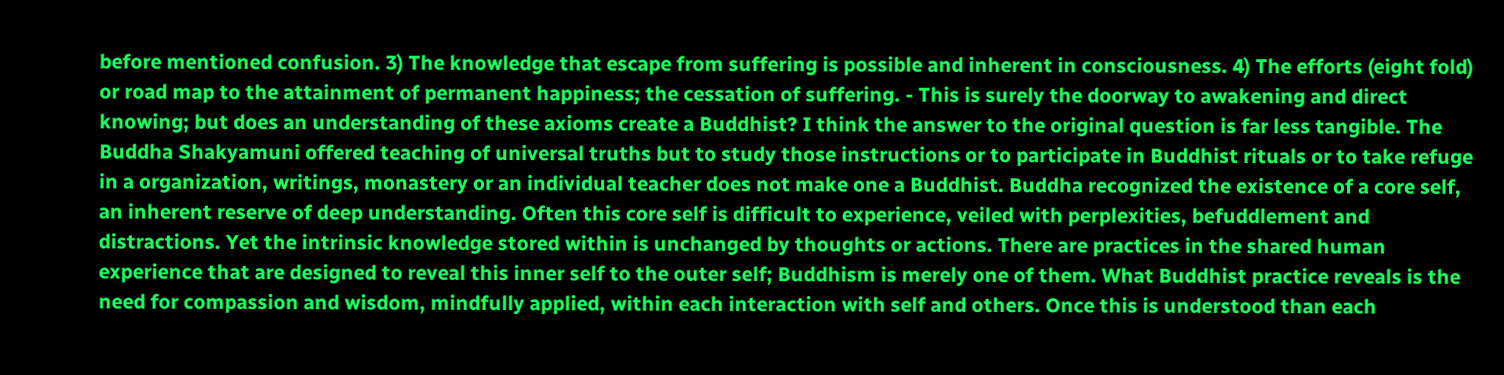before mentioned confusion. 3) The knowledge that escape from suffering is possible and inherent in consciousness. 4) The efforts (eight fold) or road map to the attainment of permanent happiness; the cessation of suffering. - This is surely the doorway to awakening and direct knowing; but does an understanding of these axioms create a Buddhist? I think the answer to the original question is far less tangible. The Buddha Shakyamuni offered teaching of universal truths but to study those instructions or to participate in Buddhist rituals or to take refuge in a organization, writings, monastery or an individual teacher does not make one a Buddhist. Buddha recognized the existence of a core self, an inherent reserve of deep understanding. Often this core self is difficult to experience, veiled with perplexities, befuddlement and distractions. Yet the intrinsic knowledge stored within is unchanged by thoughts or actions. There are practices in the shared human experience that are designed to reveal this inner self to the outer self; Buddhism is merely one of them. What Buddhist practice reveals is the need for compassion and wisdom, mindfully applied, within each interaction with self and others. Once this is understood than each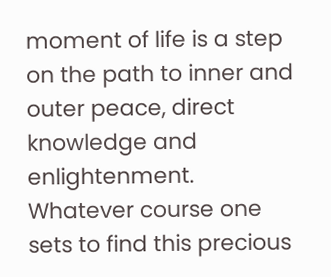moment of life is a step on the path to inner and outer peace, direct knowledge and enlightenment. Whatever course one sets to find this precious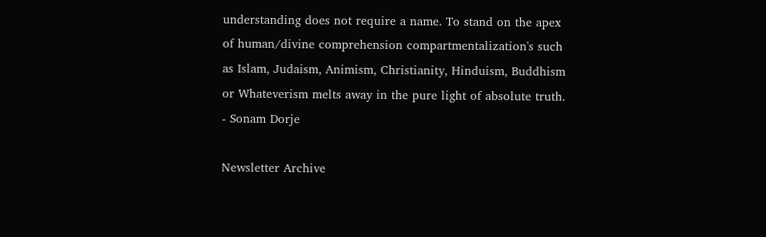understanding does not require a name. To stand on the apex of human/divine comprehension compartmentalization's such as Islam, Judaism, Animism, Christianity, Hinduism, Buddhism or Whateverism melts away in the pure light of absolute truth. - Sonam Dorje

Newsletter Archive